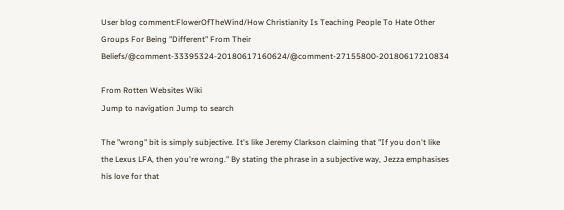User blog comment:FlowerOfTheWind/How Christianity Is Teaching People To Hate Other Groups For Being "Different" From Their Beliefs/@comment-33395324-20180617160624/@comment-27155800-20180617210834

From Rotten Websites Wiki
Jump to navigation Jump to search

The "wrong" bit is simply subjective. It's like Jeremy Clarkson claiming that "If you don't like the Lexus LFA, then you're wrong." By stating the phrase in a subjective way, Jezza emphasises his love for that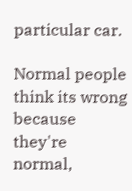particular car.

Normal people think its wrong because they're normal,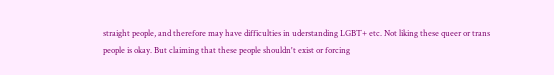straight people, and therefore may have difficulties in uderstanding LGBT+ etc. Not liking these queer or trans people is okay. But claiming that these people shouldn't exist or forcing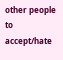other people to accept/hate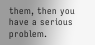them, then you have a serious problem.